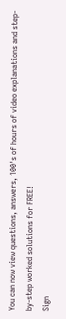You can now view questions, answers, 100's of hours of video explanations and step-by-step worked solutions for FREE!
Sign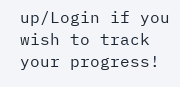up/Login if you wish to track your progress!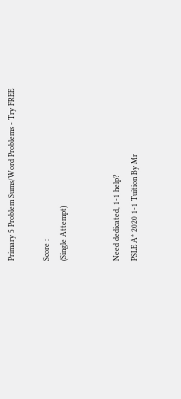Primary 5 Problem Sums/Word Problems - Try FREE

Score :
(Single Attempt)


Need dedicated, 1-1 help?
PSLE A* 2020 1-1 Tuition By Mr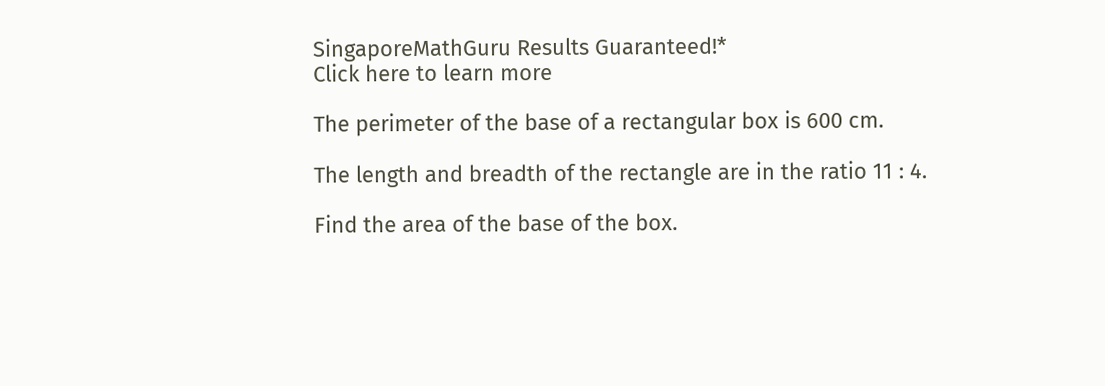SingaporeMathGuru Results Guaranteed!*
Click here to learn more

The perimeter of the base of a rectangular box is 600 cm.

The length and breadth of the rectangle are in the ratio 11 : 4.

Find the area of the base of the box.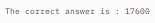The correct answer is : 17600